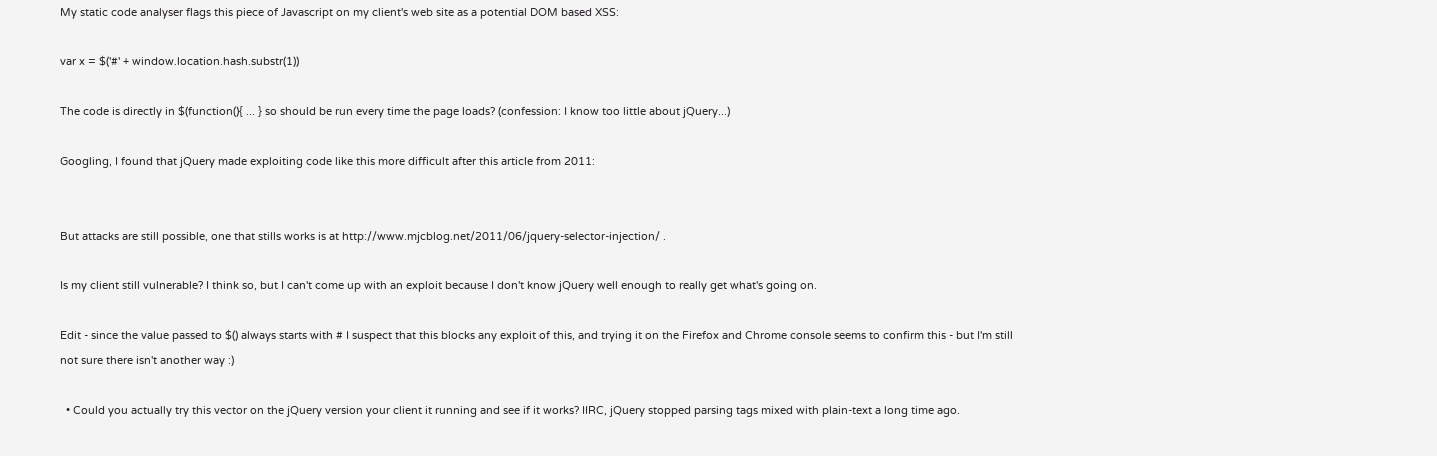My static code analyser flags this piece of Javascript on my client's web site as a potential DOM based XSS:

var x = $('#' + window.location.hash.substr(1))

The code is directly in $(function(){ ... } so should be run every time the page loads? (confession: I know too little about jQuery...)

Googling, I found that jQuery made exploiting code like this more difficult after this article from 2011:


But attacks are still possible, one that stills works is at http://www.mjcblog.net/2011/06/jquery-selector-injection/ .

Is my client still vulnerable? I think so, but I can't come up with an exploit because I don't know jQuery well enough to really get what's going on.

Edit - since the value passed to $() always starts with # I suspect that this blocks any exploit of this, and trying it on the Firefox and Chrome console seems to confirm this - but I'm still not sure there isn't another way :)

  • Could you actually try this vector on the jQuery version your client it running and see if it works? IIRC, jQuery stopped parsing tags mixed with plain-text a long time ago.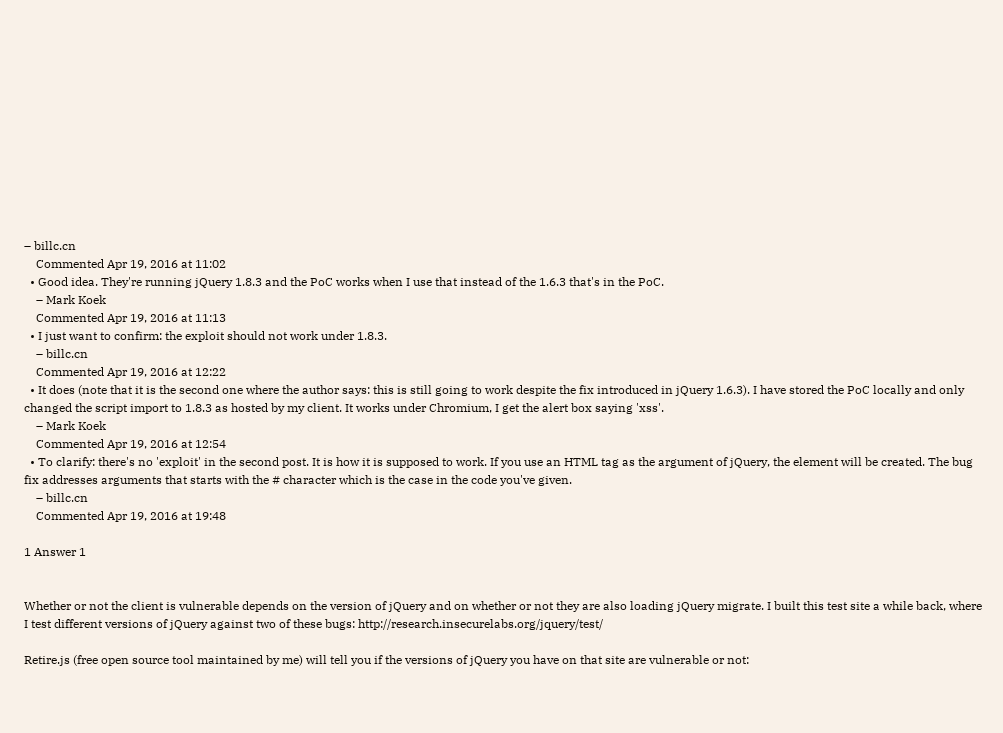– billc.cn
    Commented Apr 19, 2016 at 11:02
  • Good idea. They're running jQuery 1.8.3 and the PoC works when I use that instead of the 1.6.3 that's in the PoC.
    – Mark Koek
    Commented Apr 19, 2016 at 11:13
  • I just want to confirm: the exploit should not work under 1.8.3.
    – billc.cn
    Commented Apr 19, 2016 at 12:22
  • It does (note that it is the second one where the author says: this is still going to work despite the fix introduced in jQuery 1.6.3). I have stored the PoC locally and only changed the script import to 1.8.3 as hosted by my client. It works under Chromium, I get the alert box saying 'xss'.
    – Mark Koek
    Commented Apr 19, 2016 at 12:54
  • To clarify: there's no 'exploit' in the second post. It is how it is supposed to work. If you use an HTML tag as the argument of jQuery, the element will be created. The bug fix addresses arguments that starts with the # character which is the case in the code you've given.
    – billc.cn
    Commented Apr 19, 2016 at 19:48

1 Answer 1


Whether or not the client is vulnerable depends on the version of jQuery and on whether or not they are also loading jQuery migrate. I built this test site a while back, where I test different versions of jQuery against two of these bugs: http://research.insecurelabs.org/jquery/test/

Retire.js (free open source tool maintained by me) will tell you if the versions of jQuery you have on that site are vulnerable or not: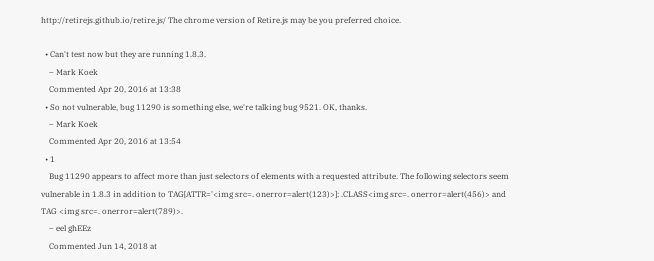http://retirejs.github.io/retire.js/ The chrome version of Retire.js may be you preferred choice.

  • Can't test now but they are running 1.8.3.
    – Mark Koek
    Commented Apr 20, 2016 at 13:38
  • So not vulnerable, bug 11290 is something else, we're talking bug 9521. OK, thanks.
    – Mark Koek
    Commented Apr 20, 2016 at 13:54
  • 1
    Bug 11290 appears to affect more than just selectors of elements with a requested attribute. The following selectors seem vulnerable in 1.8.3 in addition to TAG[ATTR='<img src=. onerror=alert(123)>]: .CLASS<img src=. onerror=alert(456)> and TAG <img src=. onerror=alert(789)>.
    – eel ghEEz
    Commented Jun 14, 2018 at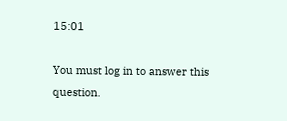15:01

You must log in to answer this question.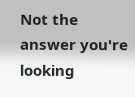Not the answer you're looking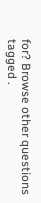for? Browse other questions tagged .